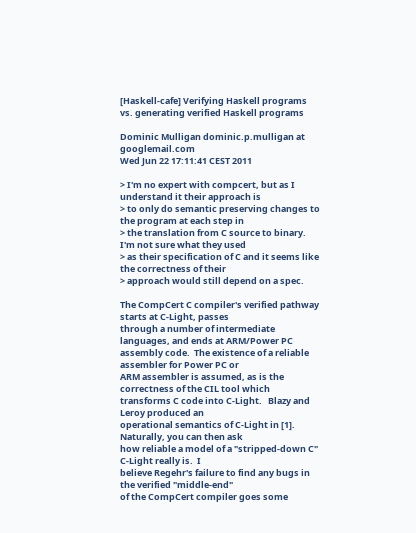[Haskell-cafe] Verifying Haskell programs vs. generating verified Haskell programs

Dominic Mulligan dominic.p.mulligan at googlemail.com
Wed Jun 22 17:11:41 CEST 2011

> I'm no expert with compcert, but as I understand it their approach is
> to only do semantic preserving changes to the program at each step in
> the translation from C source to binary.  I'm not sure what they used
> as their specification of C and it seems like the correctness of their
> approach would still depend on a spec.

The CompCert C compiler's verified pathway starts at C-Light, passes
through a number of intermediate languages, and ends at ARM/Power PC
assembly code.  The existence of a reliable assembler for Power PC or
ARM assembler is assumed, as is the correctness of the CIL tool which
transforms C code into C-Light.   Blazy and Leroy produced an
operational semantics of C-Light in [1].  Naturally, you can then ask
how reliable a model of a "stripped-down C" C-Light really is.  I
believe Regehr's failure to find any bugs in the verified "middle-end"
of the CompCert compiler goes some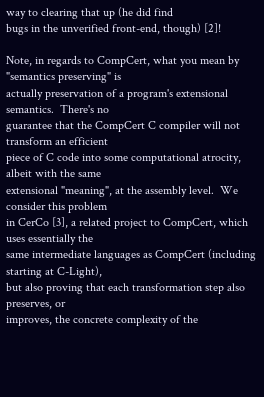way to clearing that up (he did find
bugs in the unverified front-end, though) [2]!

Note, in regards to CompCert, what you mean by "semantics preserving" is
actually preservation of a program's extensional semantics.  There's no
guarantee that the CompCert C compiler will not transform an efficient
piece of C code into some computational atrocity, albeit with the same
extensional "meaning", at the assembly level.  We consider this problem
in CerCo [3], a related project to CompCert, which uses essentially the
same intermediate languages as CompCert (including starting at C-Light),
but also proving that each transformation step also preserves, or
improves, the concrete complexity of the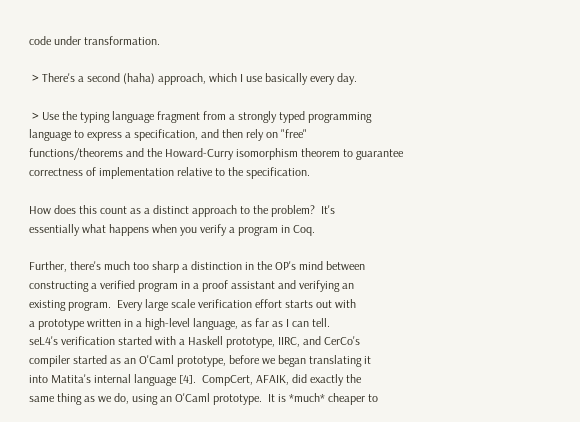code under transformation.

 > There's a second (haha) approach, which I use basically every day.

 > Use the typing language fragment from a strongly typed programming
language to express a specification, and then rely on "free"
functions/theorems and the Howard-Curry isomorphism theorem to guarantee
correctness of implementation relative to the specification.

How does this count as a distinct approach to the problem?  It's
essentially what happens when you verify a program in Coq.

Further, there's much too sharp a distinction in the OP's mind between
constructing a verified program in a proof assistant and verifying an
existing program.  Every large scale verification effort starts out with
a prototype written in a high-level language, as far as I can tell.
seL4's verification started with a Haskell prototype, IIRC, and CerCo's
compiler started as an O'Caml prototype, before we began translating it
into Matita's internal language [4].  CompCert, AFAIK, did exactly the
same thing as we do, using an O'Caml prototype.  It is *much* cheaper to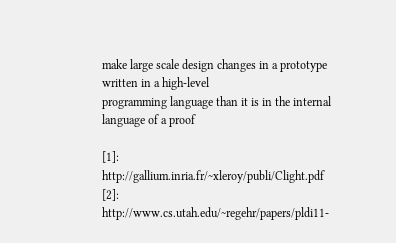make large scale design changes in a prototype written in a high-level
programming language than it is in the internal language of a proof

[1]: http://gallium.inria.fr/~xleroy/publi/Clight.pdf
[2]: http://www.cs.utah.edu/~regehr/papers/pldi11-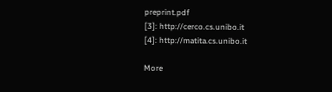preprint.pdf
[3]: http://cerco.cs.unibo.it
[4]: http://matita.cs.unibo.it

More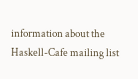information about the Haskell-Cafe mailing list